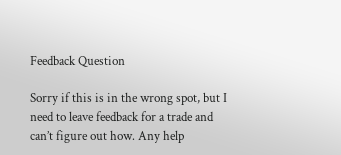Feedback Question

Sorry if this is in the wrong spot, but I need to leave feedback for a trade and can’t figure out how. Any help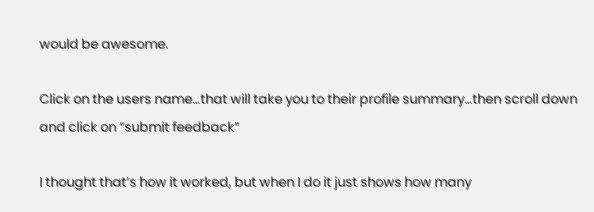would be awesome.

Click on the users name…that will take you to their profile summary…then scroll down and click on “submit feedback”

I thought that’s how it worked, but when I do it just shows how many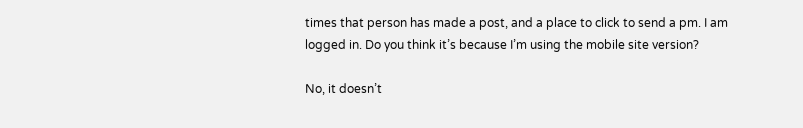times that person has made a post, and a place to click to send a pm. I am logged in. Do you think it’s because I’m using the mobile site version?

No, it doesn’t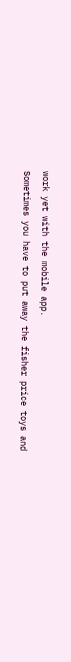work yet with the mobile app.
Sometimes you have to put away the fisher price toys and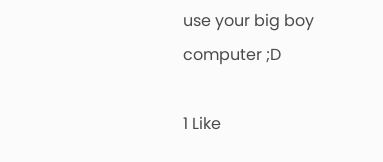use your big boy computer ;D

1 Like